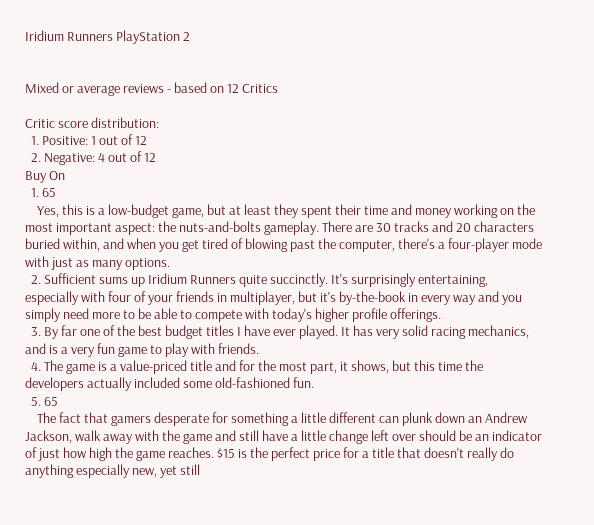Iridium Runners PlayStation 2


Mixed or average reviews - based on 12 Critics

Critic score distribution:
  1. Positive: 1 out of 12
  2. Negative: 4 out of 12
Buy On
  1. 65
    Yes, this is a low-budget game, but at least they spent their time and money working on the most important aspect: the nuts-and-bolts gameplay. There are 30 tracks and 20 characters buried within, and when you get tired of blowing past the computer, there's a four-player mode with just as many options.
  2. Sufficient sums up Iridium Runners quite succinctly. It's surprisingly entertaining, especially with four of your friends in multiplayer, but it's by-the-book in every way and you simply need more to be able to compete with today's higher profile offerings.
  3. By far one of the best budget titles I have ever played. It has very solid racing mechanics, and is a very fun game to play with friends.
  4. The game is a value-priced title and for the most part, it shows, but this time the developers actually included some old-fashioned fun.
  5. 65
    The fact that gamers desperate for something a little different can plunk down an Andrew Jackson, walk away with the game and still have a little change left over should be an indicator of just how high the game reaches. $15 is the perfect price for a title that doesn't really do anything especially new, yet still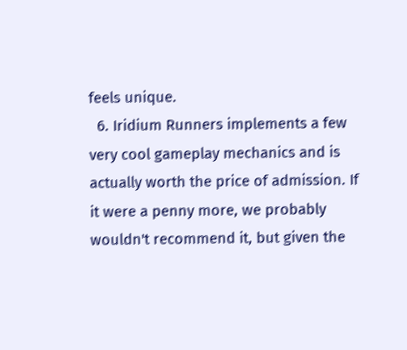feels unique.
  6. Iridium Runners implements a few very cool gameplay mechanics and is actually worth the price of admission. If it were a penny more, we probably wouldn't recommend it, but given the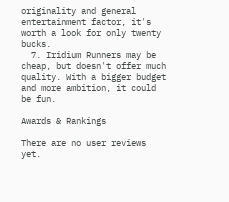originality and general entertainment factor, it's worth a look for only twenty bucks.
  7. Iridium Runners may be cheap, but doesn't offer much quality. With a bigger budget and more ambition, it could be fun.

Awards & Rankings

There are no user reviews yet.